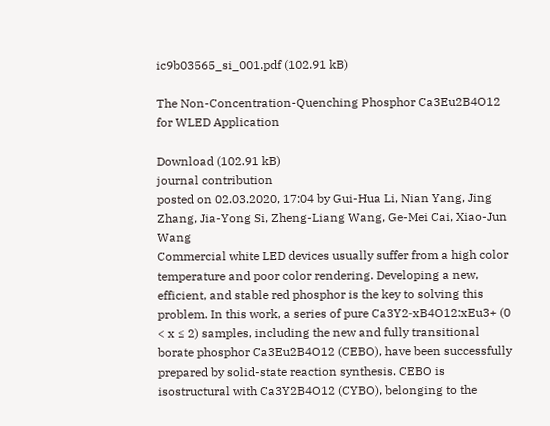ic9b03565_si_001.pdf (102.91 kB)

The Non-Concentration-Quenching Phosphor Ca3Eu2B4O12 for WLED Application

Download (102.91 kB)
journal contribution
posted on 02.03.2020, 17:04 by Gui-Hua Li, Nian Yang, Jing Zhang, Jia-Yong Si, Zheng-Liang Wang, Ge-Mei Cai, Xiao-Jun Wang
Commercial white LED devices usually suffer from a high color temperature and poor color rendering. Developing a new, efficient, and stable red phosphor is the key to solving this problem. In this work, a series of pure Ca3Y2‑xB4O12:xEu3+ (0 < x ≤ 2) samples, including the new and fully transitional borate phosphor Ca3Eu2B4O12 (CEBO), have been successfully prepared by solid-state reaction synthesis. CEBO is isostructural with Ca3Y2B4O12 (CYBO), belonging to the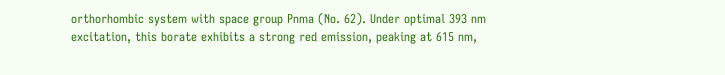orthorhombic system with space group Pnma (No. 62). Under optimal 393 nm excitation, this borate exhibits a strong red emission, peaking at 615 nm,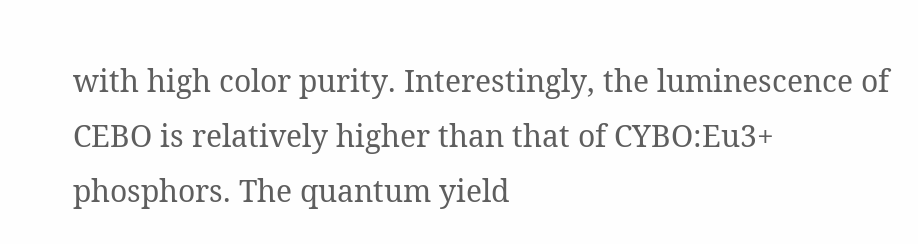with high color purity. Interestingly, the luminescence of CEBO is relatively higher than that of CYBO:Eu3+ phosphors. The quantum yield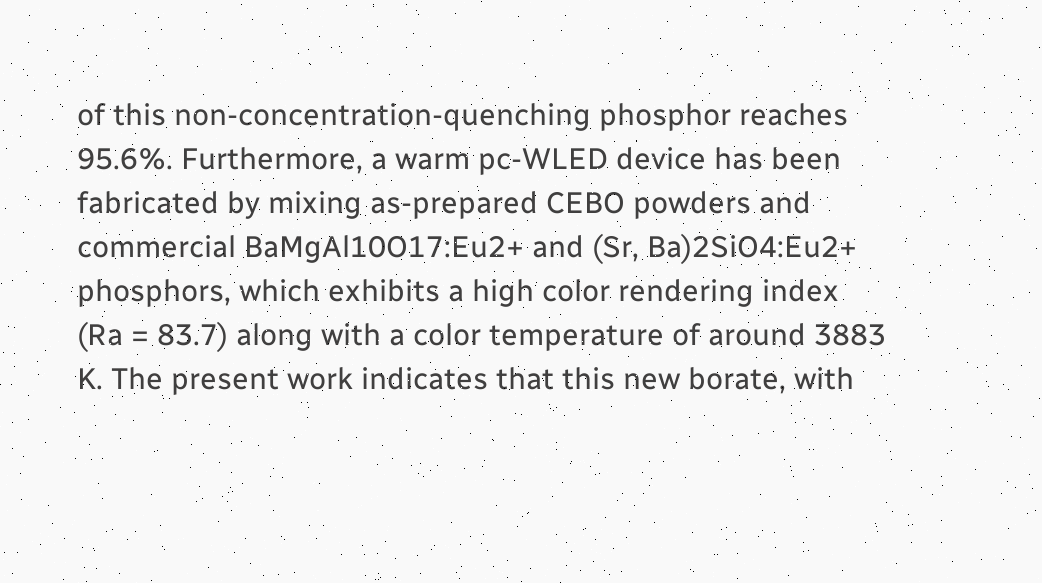of this non-concentration-quenching phosphor reaches 95.6%. Furthermore, a warm pc-WLED device has been fabricated by mixing as-prepared CEBO powders and commercial BaMgAl10O17:Eu2+ and (Sr, Ba)2SiO4:Eu2+ phosphors, which exhibits a high color rendering index (Ra = 83.7) along with a color temperature of around 3883 K. The present work indicates that this new borate, with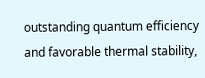outstanding quantum efficiency and favorable thermal stability,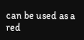can be used as a red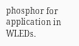phosphor for application in WLEDs.